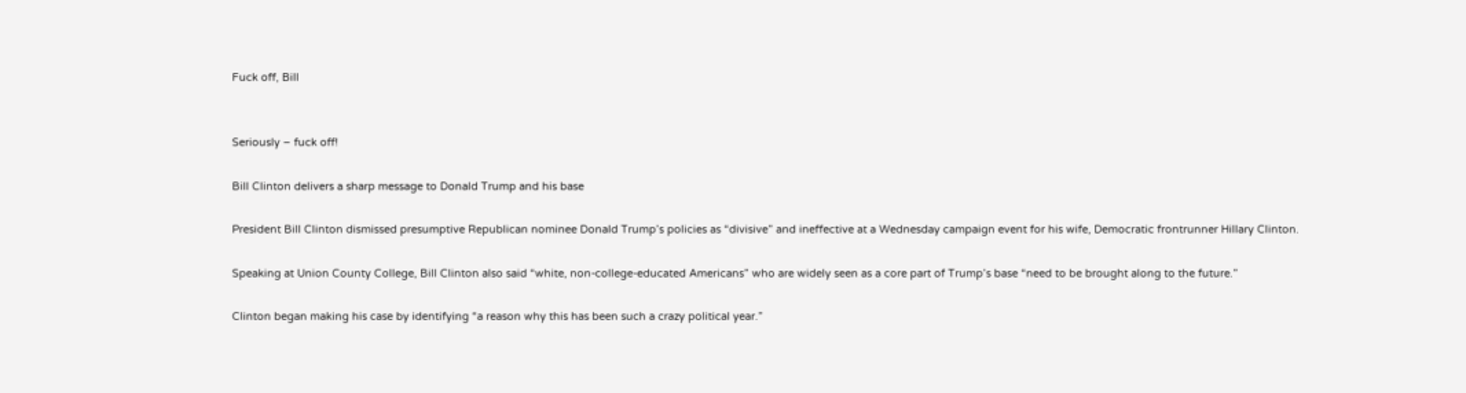Fuck off, Bill


Seriously – fuck off!

Bill Clinton delivers a sharp message to Donald Trump and his base

President Bill Clinton dismissed presumptive Republican nominee Donald Trump’s policies as “divisive” and ineffective at a Wednesday campaign event for his wife, Democratic frontrunner Hillary Clinton.

Speaking at Union County College, Bill Clinton also said “white, non-college-educated Americans” who are widely seen as a core part of Trump’s base “need to be brought along to the future.”

Clinton began making his case by identifying “a reason why this has been such a crazy political year.”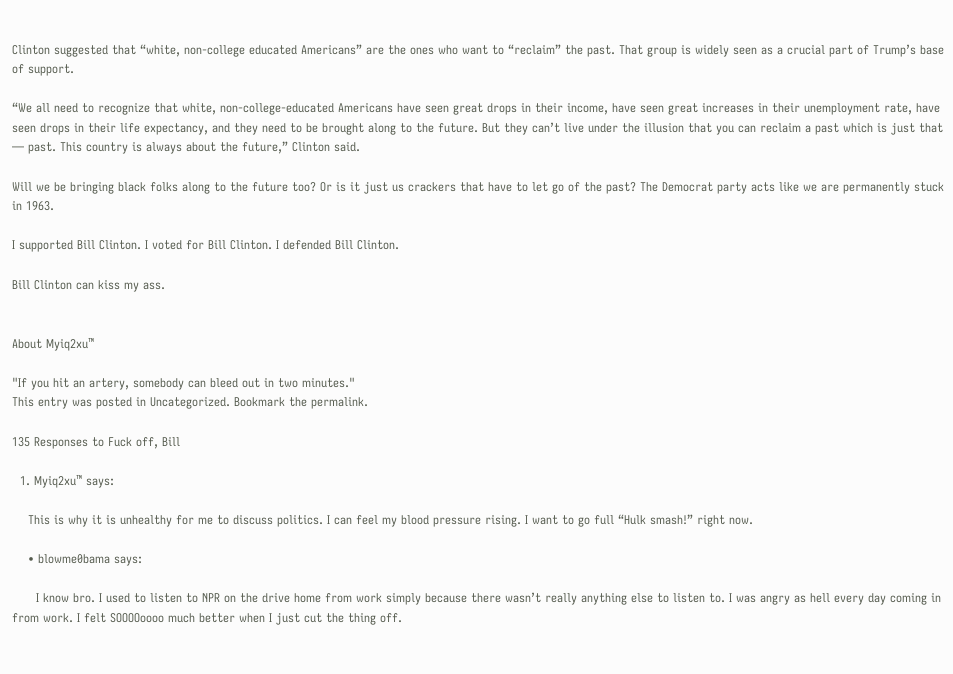Clinton suggested that “white, non-college educated Americans” are the ones who want to “reclaim” the past. That group is widely seen as a crucial part of Trump’s base of support.

“We all need to recognize that white, non-college-educated Americans have seen great drops in their income, have seen great increases in their unemployment rate, have seen drops in their life expectancy, and they need to be brought along to the future. But they can’t live under the illusion that you can reclaim a past which is just that — past. This country is always about the future,” Clinton said.

Will we be bringing black folks along to the future too? Or is it just us crackers that have to let go of the past? The Democrat party acts like we are permanently stuck in 1963.

I supported Bill Clinton. I voted for Bill Clinton. I defended Bill Clinton.

Bill Clinton can kiss my ass.


About Myiq2xu™

"If you hit an artery, somebody can bleed out in two minutes."
This entry was posted in Uncategorized. Bookmark the permalink.

135 Responses to Fuck off, Bill

  1. Myiq2xu™ says:

    This is why it is unhealthy for me to discuss politics. I can feel my blood pressure rising. I want to go full “Hulk smash!” right now.

    • blowme0bama says:

      I know bro. I used to listen to NPR on the drive home from work simply because there wasn’t really anything else to listen to. I was angry as hell every day coming in from work. I felt SOOOOoooo much better when I just cut the thing off.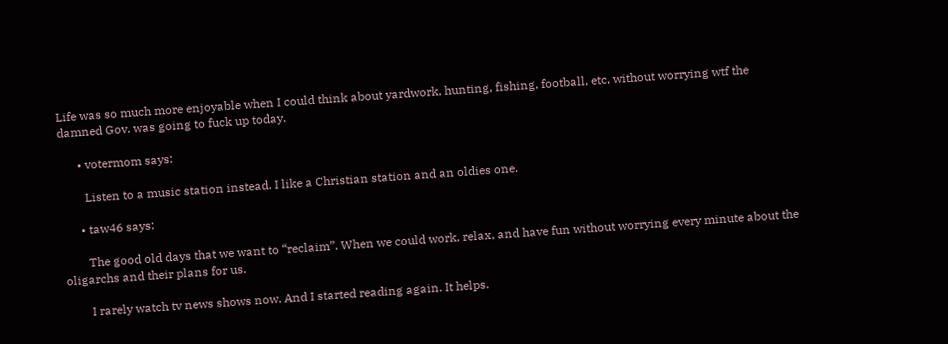Life was so much more enjoyable when I could think about yardwork, hunting, fishing, football, etc, without worrying wtf the damned Gov. was going to fuck up today.

      • votermom says:

        Listen to a music station instead. I like a Christian station and an oldies one.

      • taw46 says:

        The good old days that we want to “reclaim”. When we could work, relax, and have fun without worrying every minute about the oligarchs and their plans for us.

        I rarely watch tv news shows now. And I started reading again. It helps.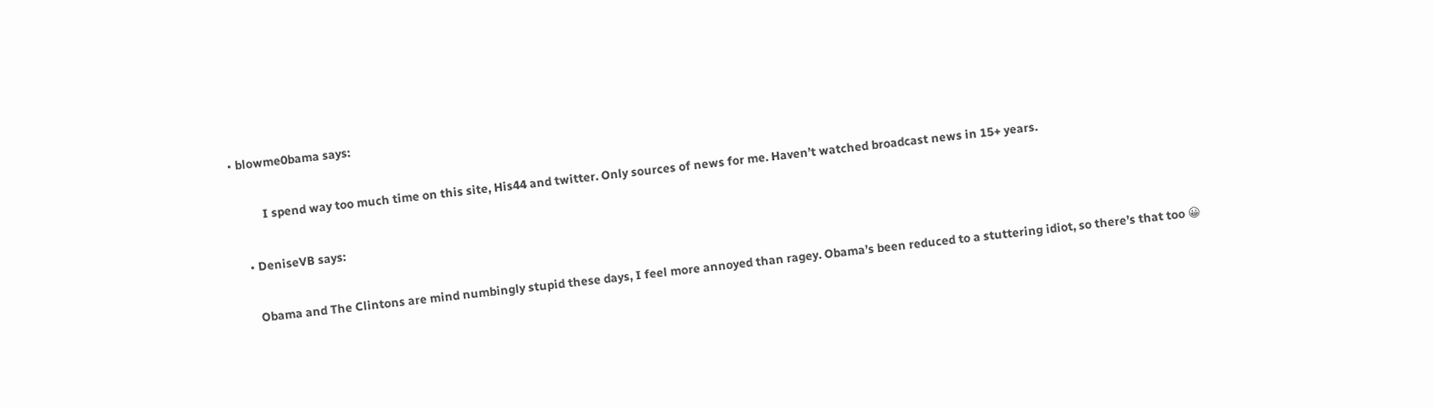• blowme0bama says:

          I spend way too much time on this site, His44 and twitter. Only sources of news for me. Haven’t watched broadcast news in 15+ years.

    • DeniseVB says:

      Obama and The Clintons are mind numbingly stupid these days, I feel more annoyed than ragey. Obama’s been reduced to a stuttering idiot, so there’s that too 😀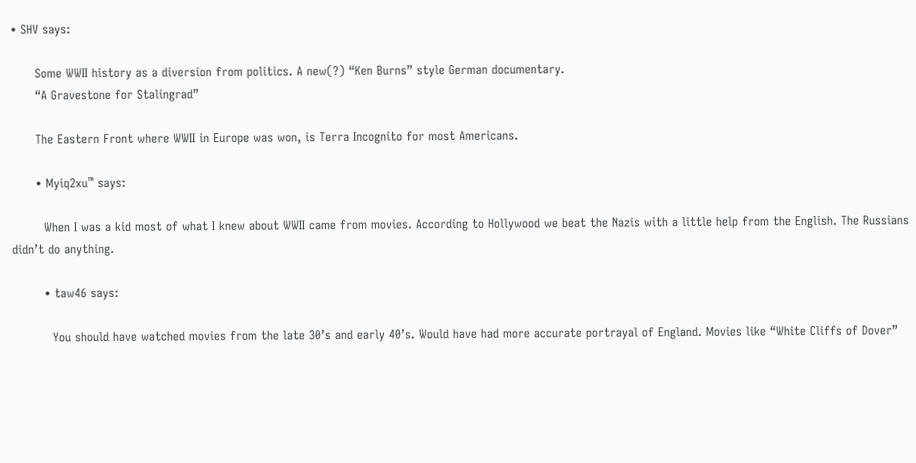• SHV says:

      Some WWII history as a diversion from politics. A new(?) “Ken Burns” style German documentary.
      “A Gravestone for Stalingrad”

      The Eastern Front where WWII in Europe was won, is Terra Incognito for most Americans.

      • Myiq2xu™ says:

        When I was a kid most of what I knew about WWII came from movies. According to Hollywood we beat the Nazis with a little help from the English. The Russians didn’t do anything.

        • taw46 says:

          You should have watched movies from the late 30’s and early 40’s. Would have had more accurate portrayal of England. Movies like “White Cliffs of Dover”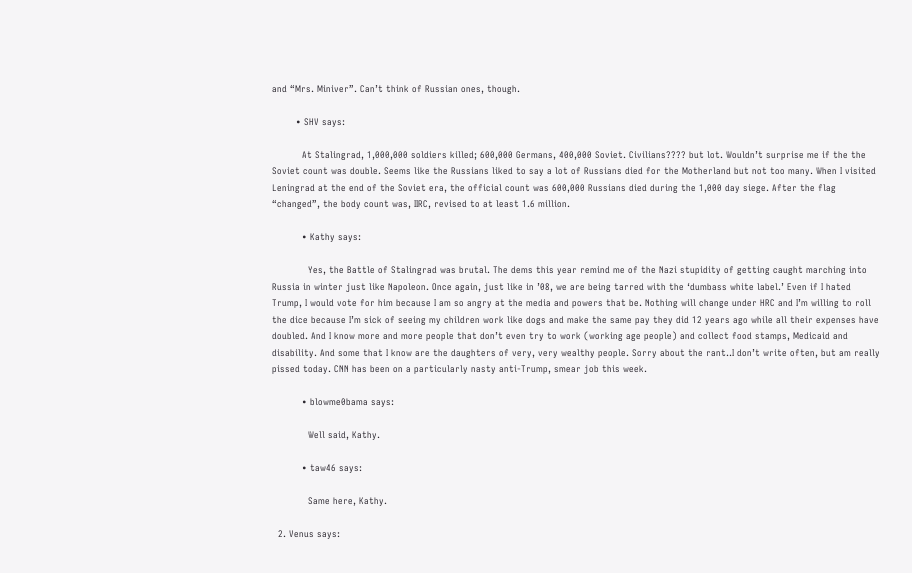and “Mrs. Miniver”. Can’t think of Russian ones, though.

        • SHV says:

          At Stalingrad, 1,000,000 soldiers killed; 600,000 Germans, 400,000 Soviet. Civilians???? but lot. Wouldn’t surprise me if the the Soviet count was double. Seems like the Russians liked to say a lot of Russians died for the Motherland but not too many. When I visited Leningrad at the end of the Soviet era, the official count was 600,000 Russians died during the 1,000 day siege. After the flag “changed”, the body count was, IIRC, revised to at least 1.6 million.

          • Kathy says:

            Yes, the Battle of Stalingrad was brutal. The dems this year remind me of the Nazi stupidity of getting caught marching into Russia in winter just like Napoleon. Once again, just like in ’08, we are being tarred with the ‘dumbass white label.’ Even if I hated Trump, I would vote for him because I am so angry at the media and powers that be. Nothing will change under HRC and I’m willing to roll the dice because I’m sick of seeing my children work like dogs and make the same pay they did 12 years ago while all their expenses have doubled. And I know more and more people that don’t even try to work (working age people) and collect food stamps, Medicaid and disability. And some that I know are the daughters of very, very wealthy people. Sorry about the rant..I don’t write often, but am really pissed today. CNN has been on a particularly nasty anti-Trump, smear job this week.

          • blowme0bama says:

            Well said, Kathy.

          • taw46 says:

            Same here, Kathy.

  2. Venus says: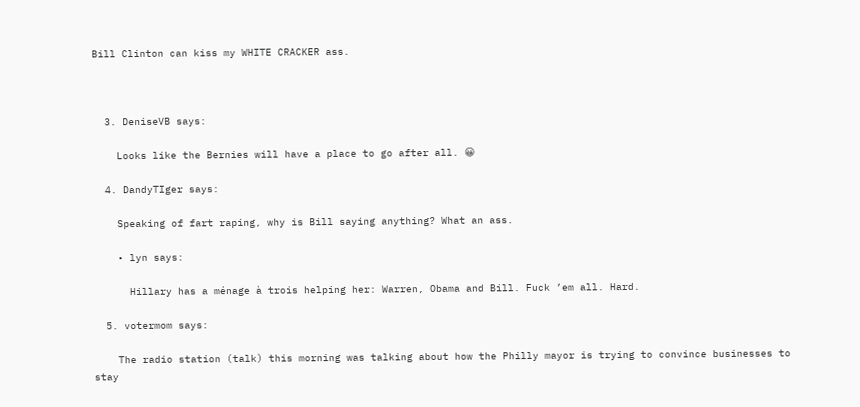Bill Clinton can kiss my WHITE CRACKER ass.



  3. DeniseVB says:

    Looks like the Bernies will have a place to go after all. 😀

  4. DandyTIger says:

    Speaking of fart raping, why is Bill saying anything? What an ass.

    • lyn says:

      Hillary has a ménage à trois helping her: Warren, Obama and Bill. Fuck ’em all. Hard.

  5. votermom says:

    The radio station (talk) this morning was talking about how the Philly mayor is trying to convince businesses to stay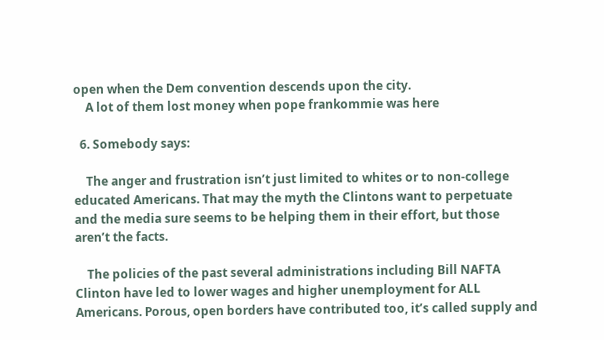open when the Dem convention descends upon the city.
    A lot of them lost money when pope frankommie was here

  6. Somebody says:

    The anger and frustration isn’t just limited to whites or to non-college educated Americans. That may the myth the Clintons want to perpetuate and the media sure seems to be helping them in their effort, but those aren’t the facts.

    The policies of the past several administrations including Bill NAFTA Clinton have led to lower wages and higher unemployment for ALL Americans. Porous, open borders have contributed too, it’s called supply and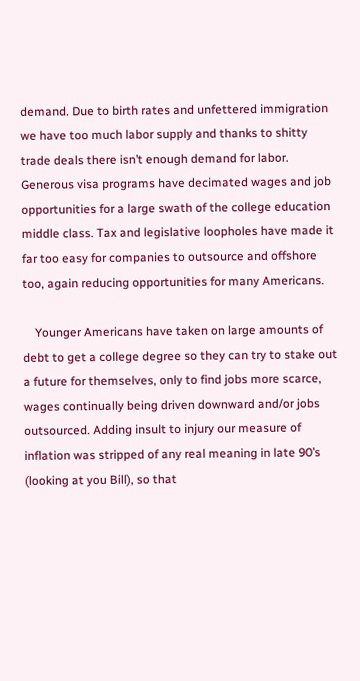demand. Due to birth rates and unfettered immigration we have too much labor supply and thanks to shitty trade deals there isn’t enough demand for labor. Generous visa programs have decimated wages and job opportunities for a large swath of the college education middle class. Tax and legislative loopholes have made it far too easy for companies to outsource and offshore too, again reducing opportunities for many Americans.

    Younger Americans have taken on large amounts of debt to get a college degree so they can try to stake out a future for themselves, only to find jobs more scarce, wages continually being driven downward and/or jobs outsourced. Adding insult to injury our measure of inflation was stripped of any real meaning in late 90’s (looking at you Bill), so that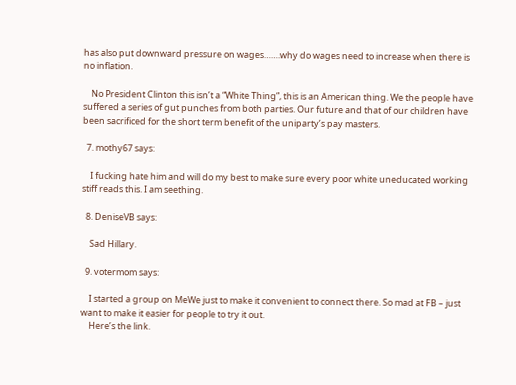has also put downward pressure on wages…….why do wages need to increase when there is no inflation.

    No President Clinton this isn’t a “White Thing”, this is an American thing. We the people have suffered a series of gut punches from both parties. Our future and that of our children have been sacrificed for the short term benefit of the uniparty’s pay masters.

  7. mothy67 says:

    I fucking hate him and will do my best to make sure every poor white uneducated working stiff reads this. I am seething.

  8. DeniseVB says:

    Sad Hillary.

  9. votermom says:

    I started a group on MeWe just to make it convenient to connect there. So mad at FB – just want to make it easier for people to try it out.
    Here’s the link.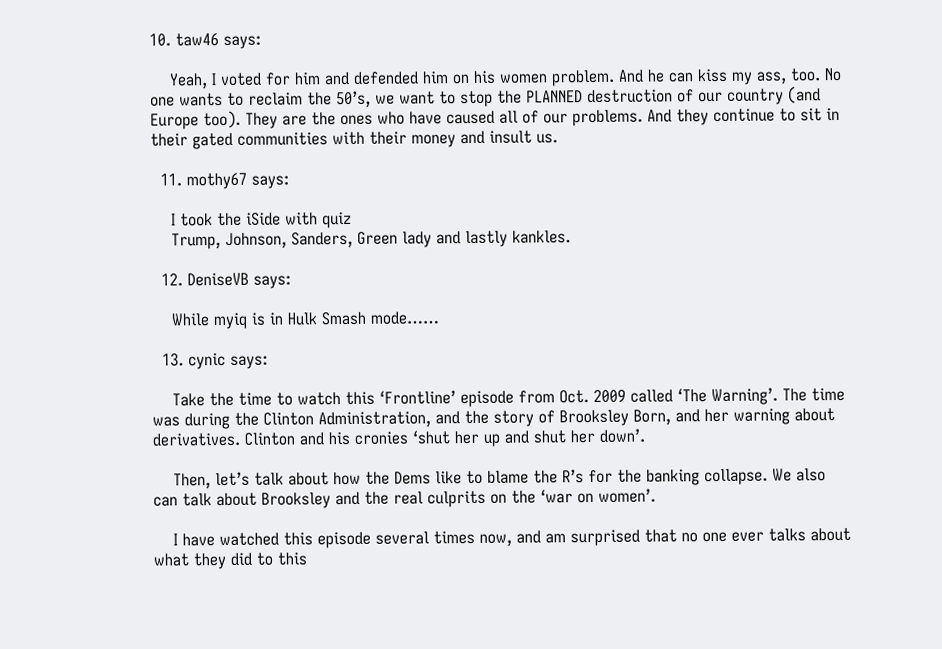10. taw46 says:

    Yeah, I voted for him and defended him on his women problem. And he can kiss my ass, too. No one wants to reclaim the 50’s, we want to stop the PLANNED destruction of our country (and Europe too). They are the ones who have caused all of our problems. And they continue to sit in their gated communities with their money and insult us.

  11. mothy67 says:

    I took the iSide with quiz
    Trump, Johnson, Sanders, Green lady and lastly kankles.

  12. DeniseVB says:

    While myiq is in Hulk Smash mode……

  13. cynic says:

    Take the time to watch this ‘Frontline’ episode from Oct. 2009 called ‘The Warning’. The time was during the Clinton Administration, and the story of Brooksley Born, and her warning about derivatives. Clinton and his cronies ‘shut her up and shut her down’.

    Then, let’s talk about how the Dems like to blame the R’s for the banking collapse. We also can talk about Brooksley and the real culprits on the ‘war on women’.

    I have watched this episode several times now, and am surprised that no one ever talks about what they did to this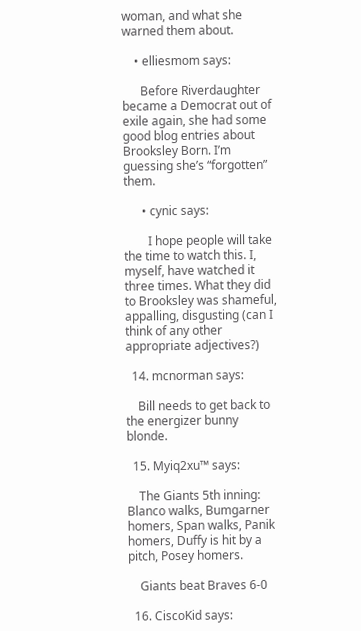woman, and what she warned them about.

    • elliesmom says:

      Before Riverdaughter became a Democrat out of exile again, she had some good blog entries about Brooksley Born. I’m guessing she’s “forgotten” them.

      • cynic says:

        I hope people will take the time to watch this. I, myself, have watched it three times. What they did to Brooksley was shameful, appalling, disgusting (can I think of any other appropriate adjectives?)

  14. mcnorman says:

    Bill needs to get back to the energizer bunny blonde.

  15. Myiq2xu™ says:

    The Giants 5th inning: Blanco walks, Bumgarner homers, Span walks, Panik homers, Duffy is hit by a pitch, Posey homers.

    Giants beat Braves 6-0

  16. CiscoKid says: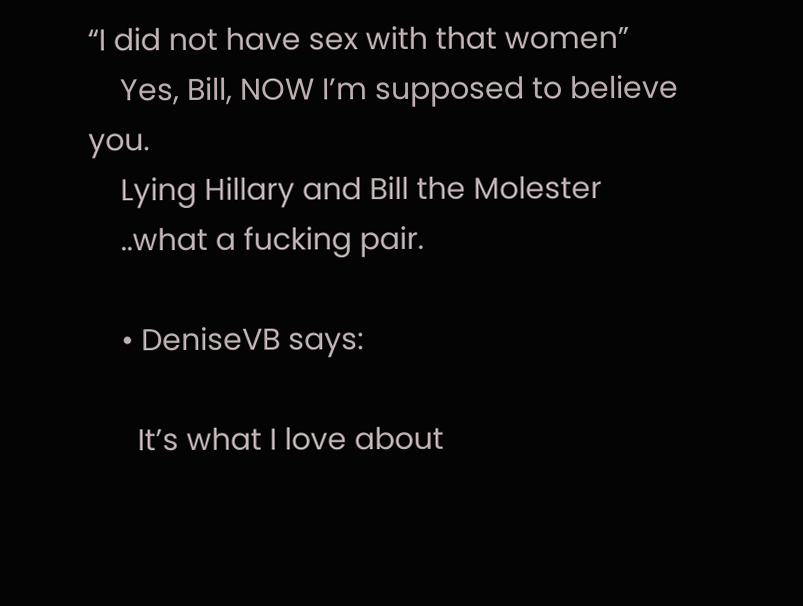“I did not have sex with that women”
    Yes, Bill, NOW I’m supposed to believe you.
    Lying Hillary and Bill the Molester
    ..what a fucking pair.

    • DeniseVB says:

      It’s what I love about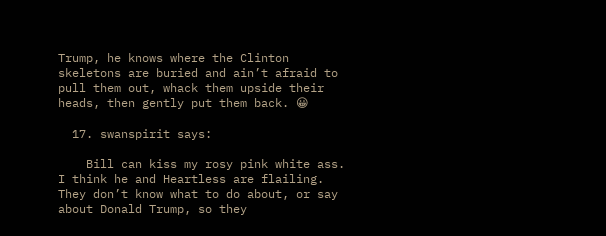Trump, he knows where the Clinton skeletons are buried and ain’t afraid to pull them out, whack them upside their heads, then gently put them back. 😀

  17. swanspirit says:

    Bill can kiss my rosy pink white ass. I think he and Heartless are flailing. They don’t know what to do about, or say about Donald Trump, so they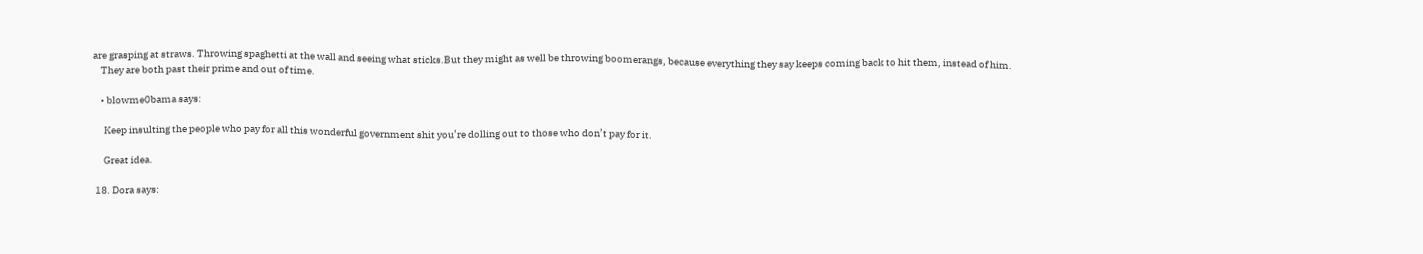are grasping at straws. Throwing spaghetti at the wall and seeing what sticks.But they might as well be throwing boomerangs, because everything they say keeps coming back to hit them, instead of him.
    They are both past their prime and out of time.

    • blowme0bama says:

      Keep insulting the people who pay for all this wonderful government shit you’re dolling out to those who don’t pay for it.

      Great idea.

  18. Dora says: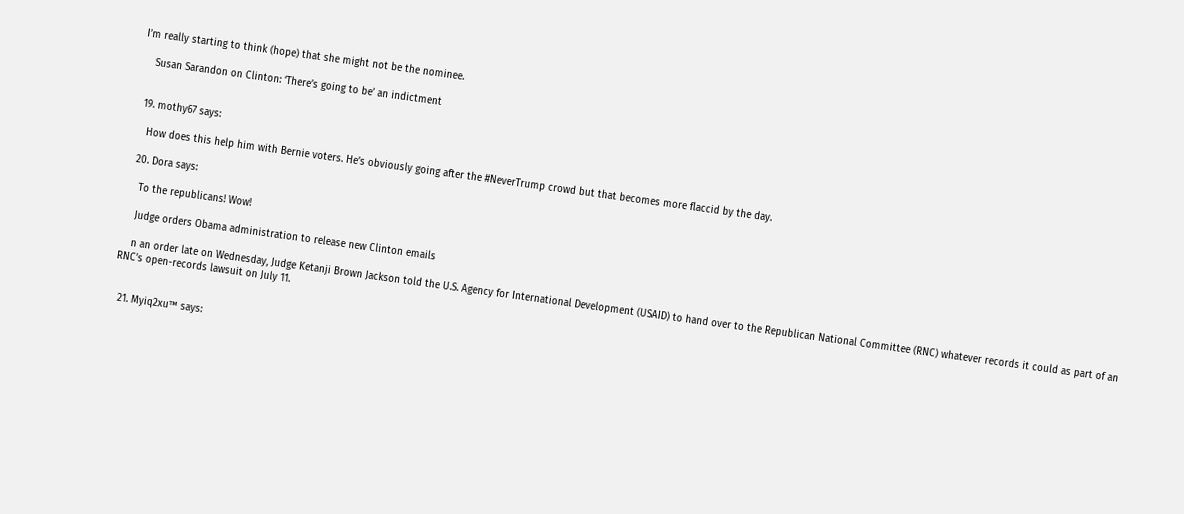I’m really starting to think (hope) that she might not be the nominee.

    Susan Sarandon on Clinton: ‘There’s going to be’ an indictment


  19. mothy67 says:

    How does this help him with Bernie voters. He’s obviously going after the #NeverTrump crowd but that becomes more flaccid by the day.

  20. Dora says:

    To the republicans! Wow!

    Judge orders Obama administration to release new Clinton emails

    n an order late on Wednesday, Judge Ketanji Brown Jackson told the U.S. Agency for International Development (USAID) to hand over to the Republican National Committee (RNC) whatever records it could as part of an RNC’s open-records lawsuit on July 11.


  21. Myiq2xu™ says: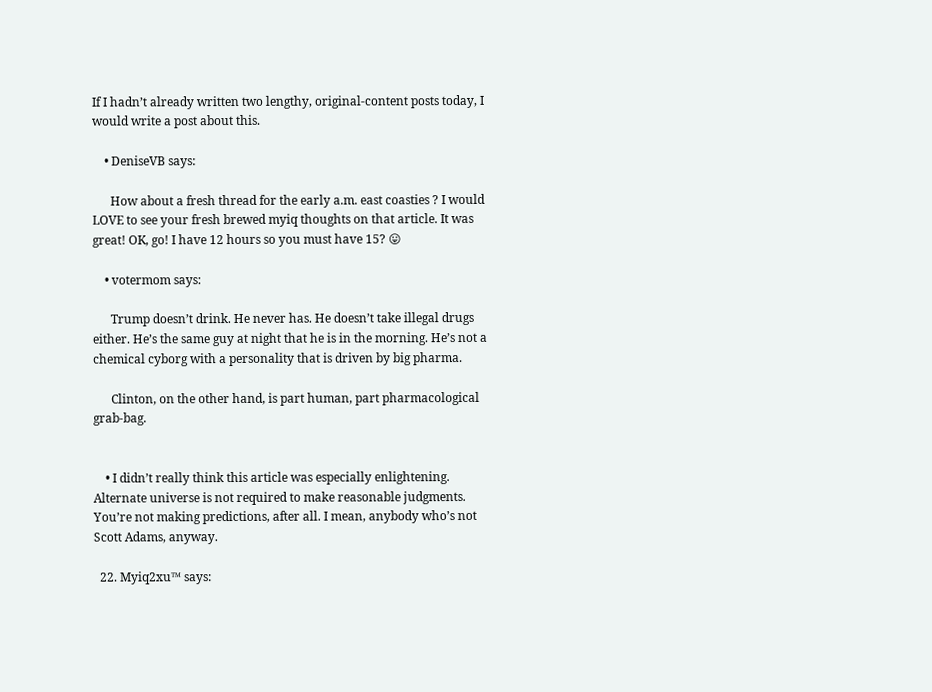If I hadn’t already written two lengthy, original-content posts today, I would write a post about this.

    • DeniseVB says:

      How about a fresh thread for the early a.m. east coasties ? I would LOVE to see your fresh brewed myiq thoughts on that article. It was great! OK, go! I have 12 hours so you must have 15? 😛

    • votermom says:

      Trump doesn’t drink. He never has. He doesn’t take illegal drugs either. He’s the same guy at night that he is in the morning. He’s not a chemical cyborg with a personality that is driven by big pharma.

      Clinton, on the other hand, is part human, part pharmacological grab-bag.


    • I didn’t really think this article was especially enlightening. Alternate universe is not required to make reasonable judgments. You’re not making predictions, after all. I mean, anybody who’s not Scott Adams, anyway.

  22. Myiq2xu™ says: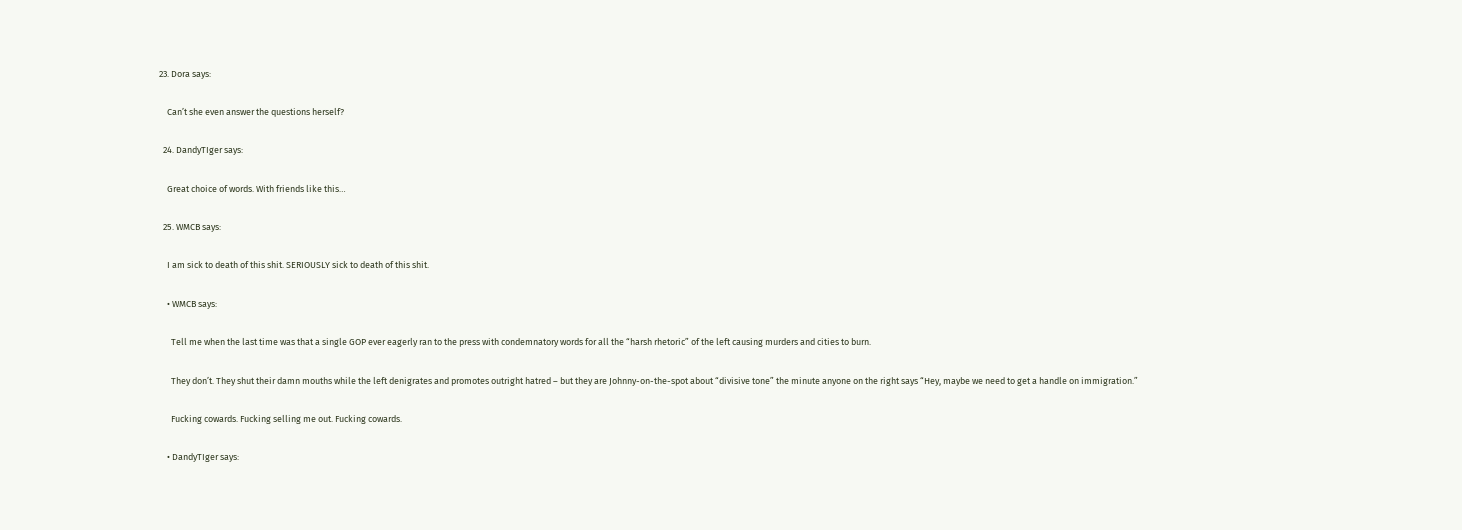23. Dora says:

    Can’t she even answer the questions herself?

  24. DandyTIger says:

    Great choice of words. With friends like this…

  25. WMCB says:

    I am sick to death of this shit. SERIOUSLY sick to death of this shit.

    • WMCB says:

      Tell me when the last time was that a single GOP ever eagerly ran to the press with condemnatory words for all the “harsh rhetoric” of the left causing murders and cities to burn.

      They don’t. They shut their damn mouths while the left denigrates and promotes outright hatred – but they are Johnny-on-the-spot about “divisive tone” the minute anyone on the right says “Hey, maybe we need to get a handle on immigration.”

      Fucking cowards. Fucking selling me out. Fucking cowards.

    • DandyTIger says: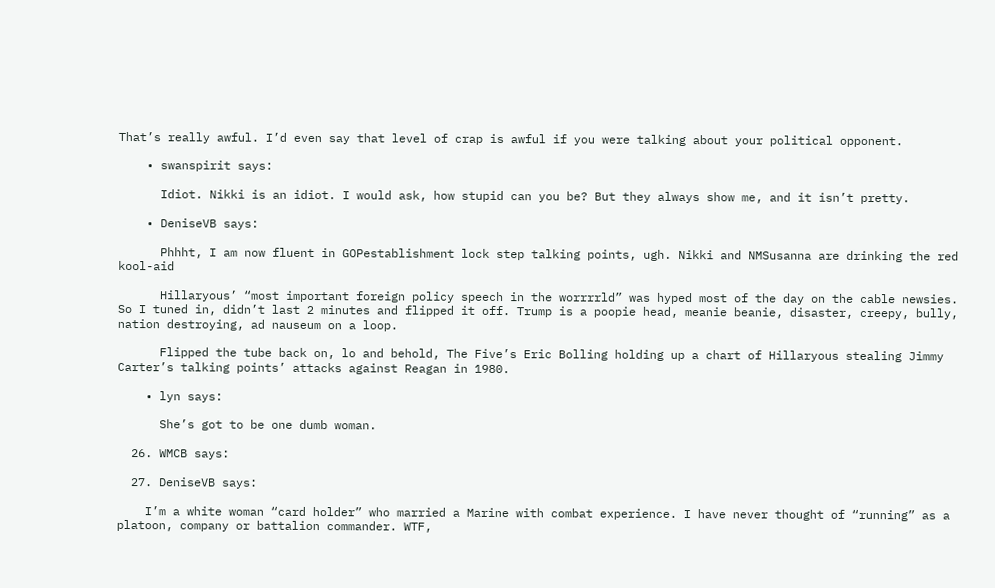That’s really awful. I’d even say that level of crap is awful if you were talking about your political opponent.

    • swanspirit says:

      Idiot. Nikki is an idiot. I would ask, how stupid can you be? But they always show me, and it isn’t pretty.

    • DeniseVB says:

      Phhht, I am now fluent in GOPestablishment lock step talking points, ugh. Nikki and NMSusanna are drinking the red kool-aid

      Hillaryous’ “most important foreign policy speech in the worrrrld” was hyped most of the day on the cable newsies. So I tuned in, didn’t last 2 minutes and flipped it off. Trump is a poopie head, meanie beanie, disaster, creepy, bully, nation destroying, ad nauseum on a loop.

      Flipped the tube back on, lo and behold, The Five’s Eric Bolling holding up a chart of Hillaryous stealing Jimmy Carter’s talking points’ attacks against Reagan in 1980.

    • lyn says:

      She’s got to be one dumb woman.

  26. WMCB says:

  27. DeniseVB says:

    I’m a white woman “card holder” who married a Marine with combat experience. I have never thought of “running” as a platoon, company or battalion commander. WTF,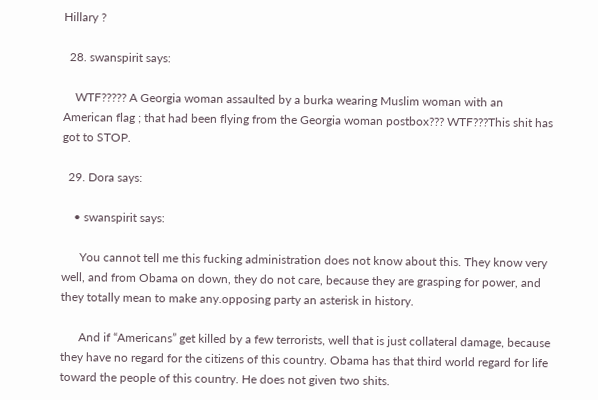Hillary ?

  28. swanspirit says:

    WTF????? A Georgia woman assaulted by a burka wearing Muslim woman with an American flag ; that had been flying from the Georgia woman postbox??? WTF???This shit has got to STOP.

  29. Dora says:

    • swanspirit says:

      You cannot tell me this fucking administration does not know about this. They know very well, and from Obama on down, they do not care, because they are grasping for power, and they totally mean to make any.opposing party an asterisk in history.

      And if “Americans” get killed by a few terrorists, well that is just collateral damage, because they have no regard for the citizens of this country. Obama has that third world regard for life toward the people of this country. He does not given two shits.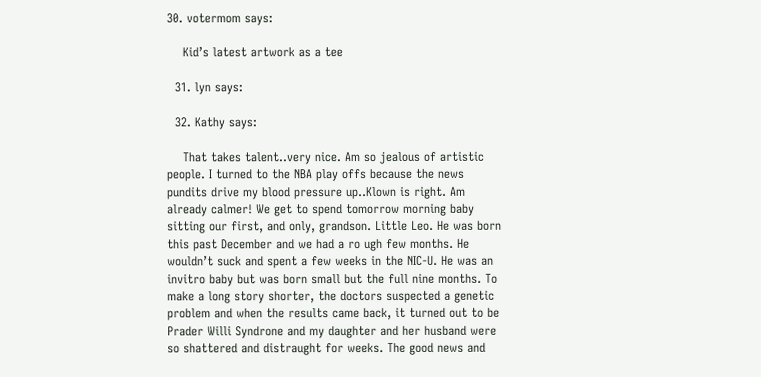30. votermom says:

    Kid’s latest artwork as a tee

  31. lyn says:

  32. Kathy says:

    That takes talent..very nice. Am so jealous of artistic people. I turned to the NBA play offs because the news pundits drive my blood pressure up..Klown is right. Am already calmer! We get to spend tomorrow morning baby sitting our first, and only, grandson. Little Leo. He was born this past December and we had a ro ugh few months. He wouldn’t suck and spent a few weeks in the NIC-U. He was an invitro baby but was born small but the full nine months. To make a long story shorter, the doctors suspected a genetic problem and when the results came back, it turned out to be Prader Willi Syndrone and my daughter and her husband were so shattered and distraught for weeks. The good news and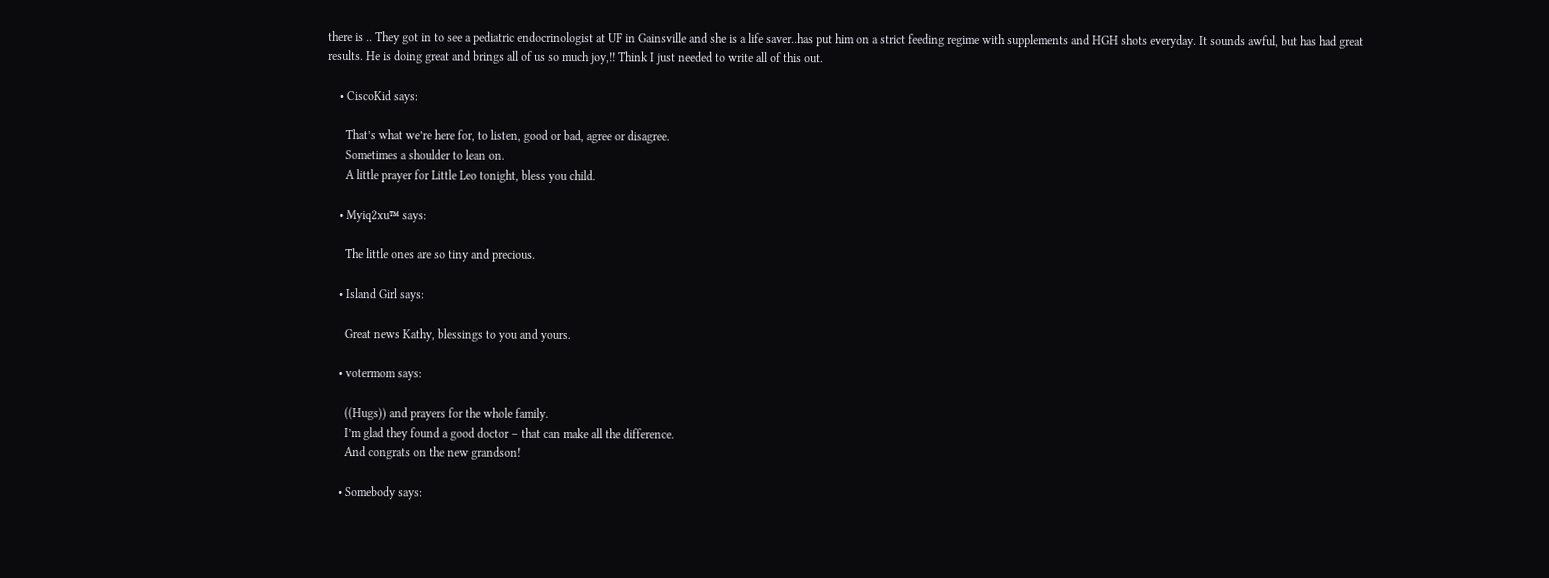there is .. They got in to see a pediatric endocrinologist at UF in Gainsville and she is a life saver..has put him on a strict feeding regime with supplements and HGH shots everyday. It sounds awful, but has had great results. He is doing great and brings all of us so much joy,!! Think I just needed to write all of this out.

    • CiscoKid says:

      That’s what we’re here for, to listen, good or bad, agree or disagree.
      Sometimes a shoulder to lean on.
      A little prayer for Little Leo tonight, bless you child.

    • Myiq2xu™ says:

      The little ones are so tiny and precious.

    • Island Girl says:

      Great news Kathy, blessings to you and yours.

    • votermom says:

      ((Hugs)) and prayers for the whole family.
      I’m glad they found a good doctor – that can make all the difference.
      And congrats on the new grandson!

    • Somebody says: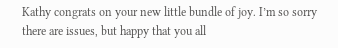Kathy congrats on your new little bundle of joy. I’m so sorry there are issues, but happy that you all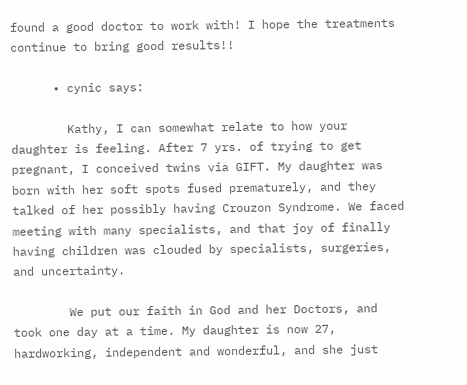found a good doctor to work with! I hope the treatments continue to bring good results!!

      • cynic says:

        Kathy, I can somewhat relate to how your daughter is feeling. After 7 yrs. of trying to get pregnant, I conceived twins via GIFT. My daughter was born with her soft spots fused prematurely, and they talked of her possibly having Crouzon Syndrome. We faced meeting with many specialists, and that joy of finally having children was clouded by specialists, surgeries, and uncertainty.

        We put our faith in God and her Doctors, and took one day at a time. My daughter is now 27, hardworking, independent and wonderful, and she just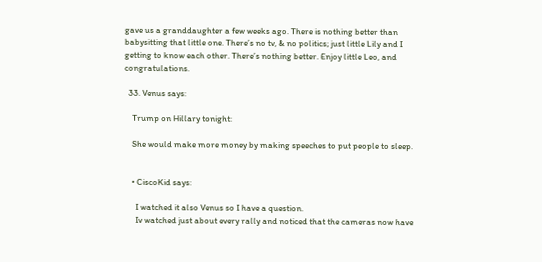gave us a granddaughter a few weeks ago. There is nothing better than babysitting that little one. There’s no tv, & no politics; just little Lily and I getting to know each other. There’s nothing better. Enjoy little Leo, and congratulations.

  33. Venus says:

    Trump on Hillary tonight:

    She would make more money by making speeches to put people to sleep.


    • CiscoKid says:

      I watched it also Venus so I have a question.
      Iv watched just about every rally and noticed that the cameras now have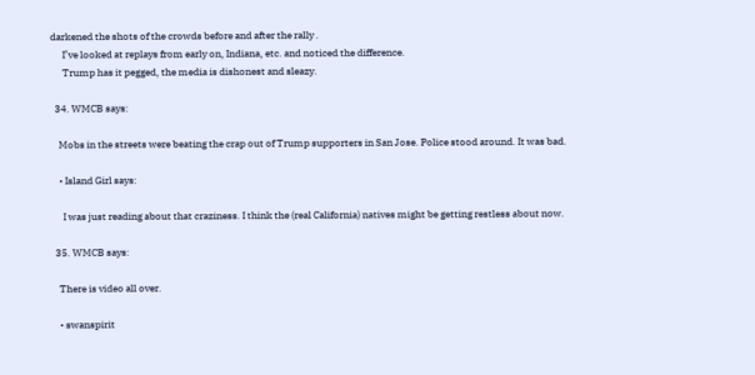darkened the shots of the crowds before and after the rally .
      I’ve looked at replays from early on, Indiana, etc. and noticed the difference.
      Trump has it pegged, the media is dishonest and sleazy.

  34. WMCB says:

    Mobs in the streets were beating the crap out of Trump supporters in San Jose. Police stood around. It was bad.

    • Island Girl says:

      I was just reading about that craziness. I think the (real California) natives might be getting restless about now.

  35. WMCB says:

    There is video all over.

    • swanspirit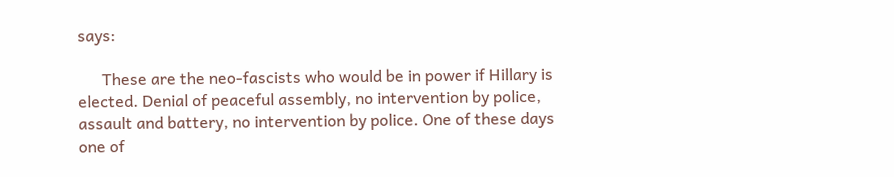says:

      These are the neo-fascists who would be in power if Hillary is elected. Denial of peaceful assembly, no intervention by police, assault and battery, no intervention by police. One of these days one of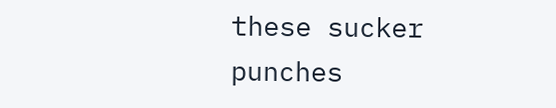these sucker punches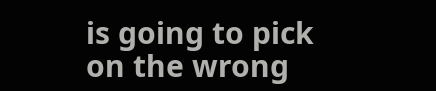is going to pick on the wrong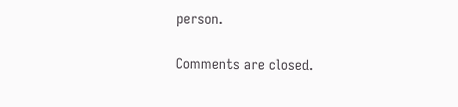person.

Comments are closed.